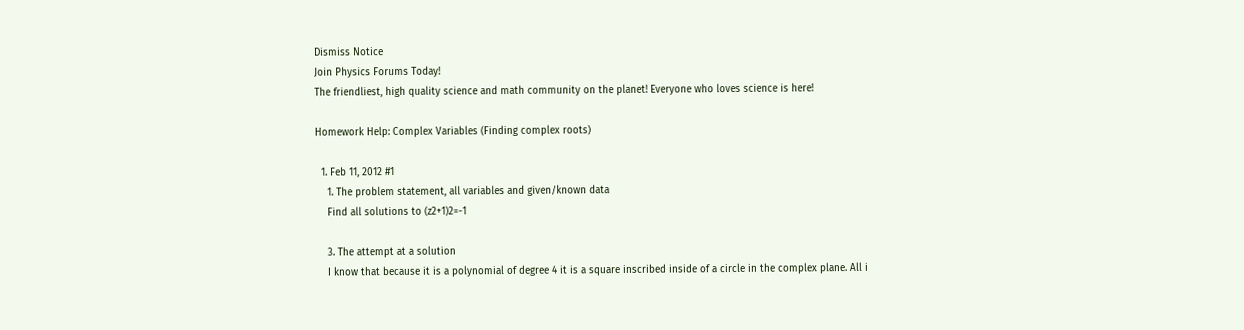Dismiss Notice
Join Physics Forums Today!
The friendliest, high quality science and math community on the planet! Everyone who loves science is here!

Homework Help: Complex Variables (Finding complex roots)

  1. Feb 11, 2012 #1
    1. The problem statement, all variables and given/known data
    Find all solutions to (z2+1)2=-1

    3. The attempt at a solution
    I know that because it is a polynomial of degree 4 it is a square inscribed inside of a circle in the complex plane. All i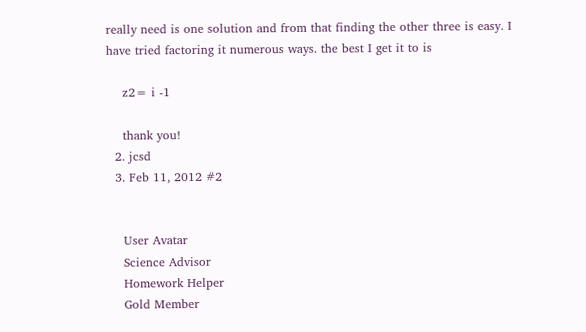really need is one solution and from that finding the other three is easy. I have tried factoring it numerous ways. the best I get it to is

    z2= i -1

    thank you!
  2. jcsd
  3. Feb 11, 2012 #2


    User Avatar
    Science Advisor
    Homework Helper
    Gold Member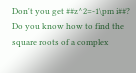Don't you get ##z^2=-1\pm i##? Do you know how to find the square roots of a complex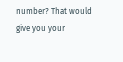number? That would give you your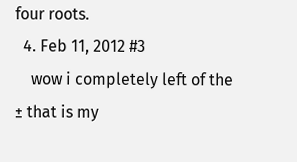four roots.
  4. Feb 11, 2012 #3
    wow i completely left of the ± that is my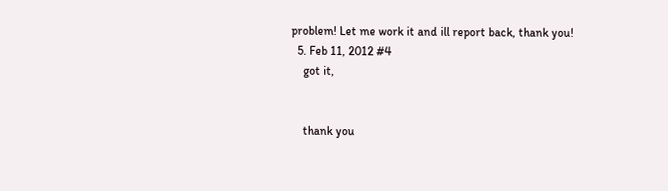problem! Let me work it and ill report back, thank you!
  5. Feb 11, 2012 #4
    got it,


    thank you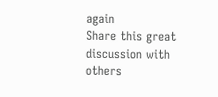again
Share this great discussion with others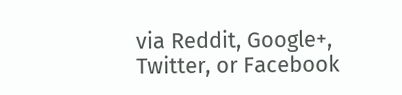via Reddit, Google+, Twitter, or Facebook